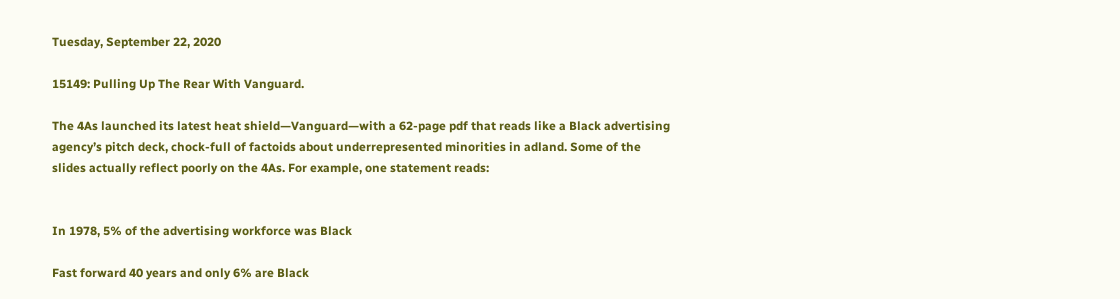Tuesday, September 22, 2020

15149: Pulling Up The Rear With Vanguard.

The 4As launched its latest heat shield—Vanguard—with a 62-page pdf that reads like a Black advertising agency’s pitch deck, chock-full of factoids about underrepresented minorities in adland. Some of the slides actually reflect poorly on the 4As. For example, one statement reads:


In 1978, 5% of the advertising workforce was Black

Fast forward 40 years and only 6% are Black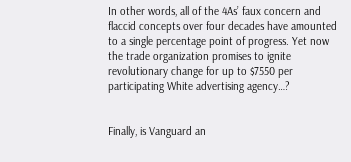In other words, all of the 4As’ faux concern and flaccid concepts over four decades have amounted to a single percentage point of progress. Yet now the trade organization promises to ignite revolutionary change for up to $7550 per participating White advertising agency…?


Finally, is Vanguard an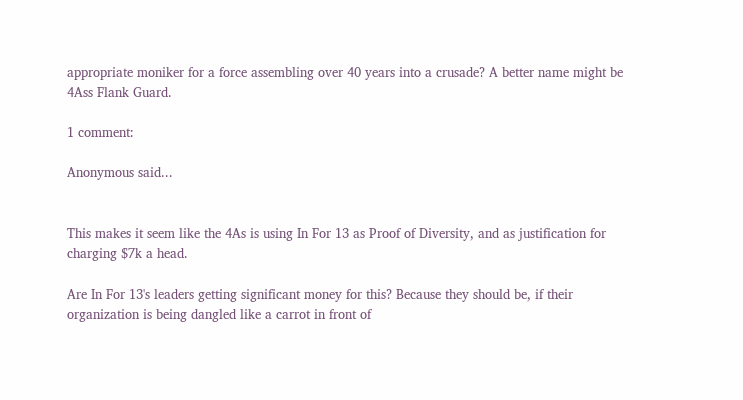appropriate moniker for a force assembling over 40 years into a crusade? A better name might be 4Ass Flank Guard.

1 comment:

Anonymous said...


This makes it seem like the 4As is using In For 13 as Proof of Diversity, and as justification for charging $7k a head.

Are In For 13's leaders getting significant money for this? Because they should be, if their organization is being dangled like a carrot in front of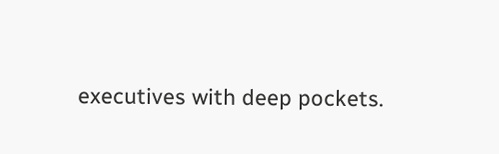executives with deep pockets.